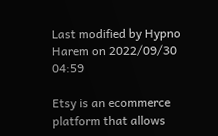Last modified by Hypno Harem on 2022/09/30 04:59

Etsy is an ecommerce platform that allows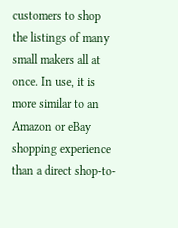customers to shop the listings of many small makers all at once. In use, it is more similar to an Amazon or eBay shopping experience than a direct shop-to-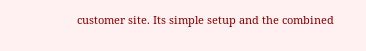customer site. Its simple setup and the combined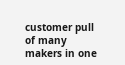customer pull of many makers in one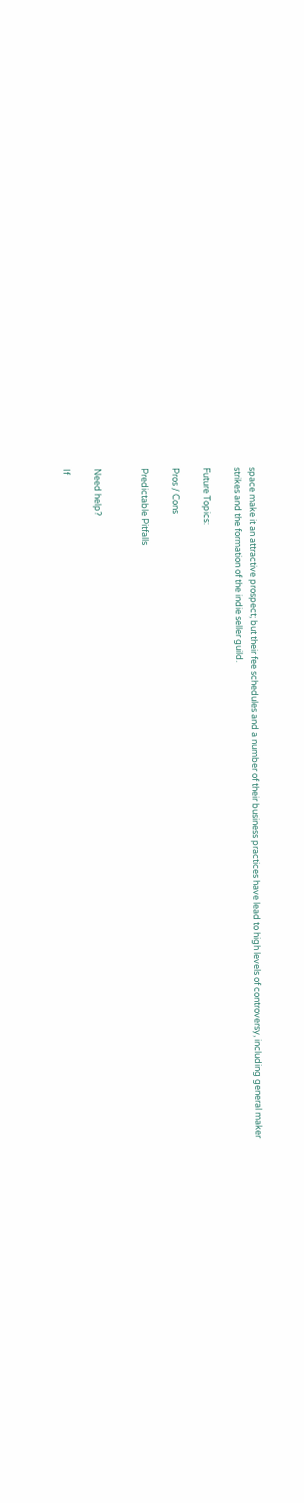space make it an attractive prospect; but their fee schedules and a number of their business practices have lead to high levels of controversy, including general maker strikes and the formation of the indie seller guild.

Future Topics:

Pros / Cons

Predictable Pitfalls


Need help?

If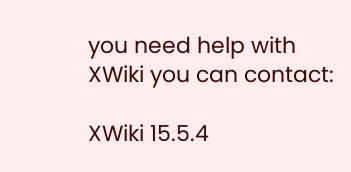you need help with XWiki you can contact:

XWiki 15.5.4